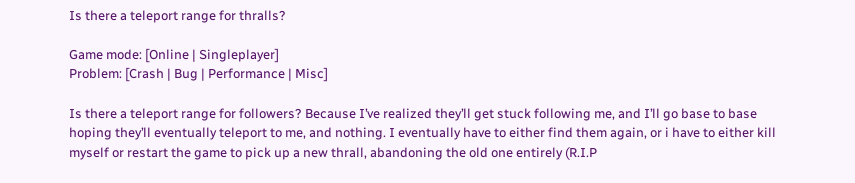Is there a teleport range for thralls?

Game mode: [Online | Singleplayer]
Problem: [Crash | Bug | Performance | Misc]

Is there a teleport range for followers? Because I’ve realized they’ll get stuck following me, and I’ll go base to base hoping they’ll eventually teleport to me, and nothing. I eventually have to either find them again, or i have to either kill myself or restart the game to pick up a new thrall, abandoning the old one entirely (R.I.P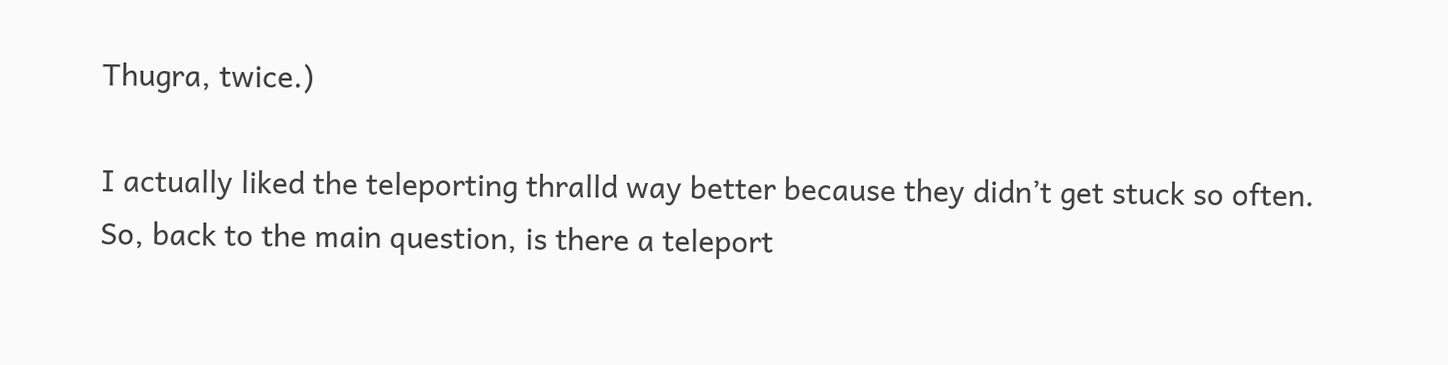Thugra, twice.)

I actually liked the teleporting thralld way better because they didn’t get stuck so often. So, back to the main question, is there a teleport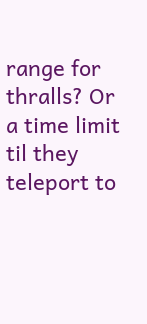range for thralls? Or a time limit til they teleport to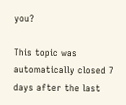you?

This topic was automatically closed 7 days after the last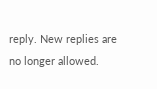reply. New replies are no longer allowed.